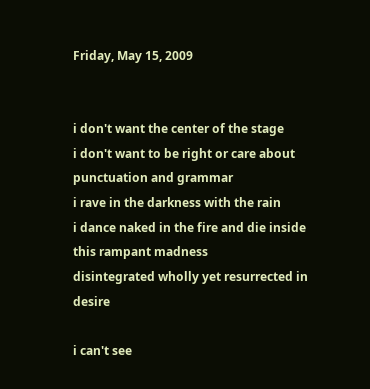Friday, May 15, 2009


i don't want the center of the stage
i don't want to be right or care about punctuation and grammar
i rave in the darkness with the rain
i dance naked in the fire and die inside this rampant madness
disintegrated wholly yet resurrected in desire

i can't see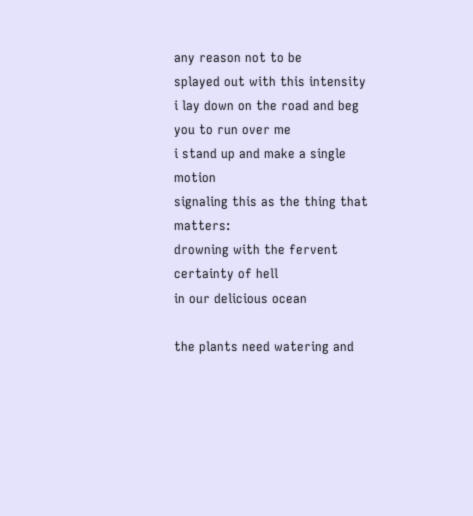any reason not to be
splayed out with this intensity
i lay down on the road and beg you to run over me
i stand up and make a single motion
signaling this as the thing that matters:
drowning with the fervent certainty of hell
in our delicious ocean

the plants need watering and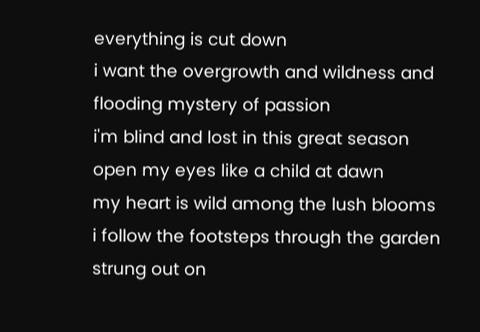everything is cut down
i want the overgrowth and wildness and flooding mystery of passion
i'm blind and lost in this great season
open my eyes like a child at dawn
my heart is wild among the lush blooms
i follow the footsteps through the garden
strung out on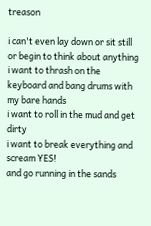treason

i can't even lay down or sit still or begin to think about anything
i want to thrash on the keyboard and bang drums with my bare hands
i want to roll in the mud and get dirty
i want to break everything and scream YES!
and go running in the sands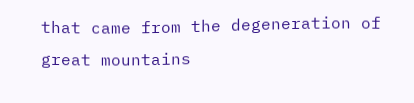that came from the degeneration of great mountains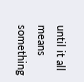until it all means something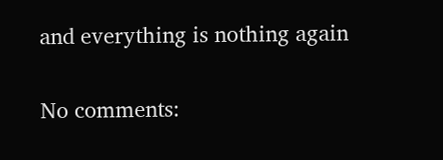and everything is nothing again

No comments: